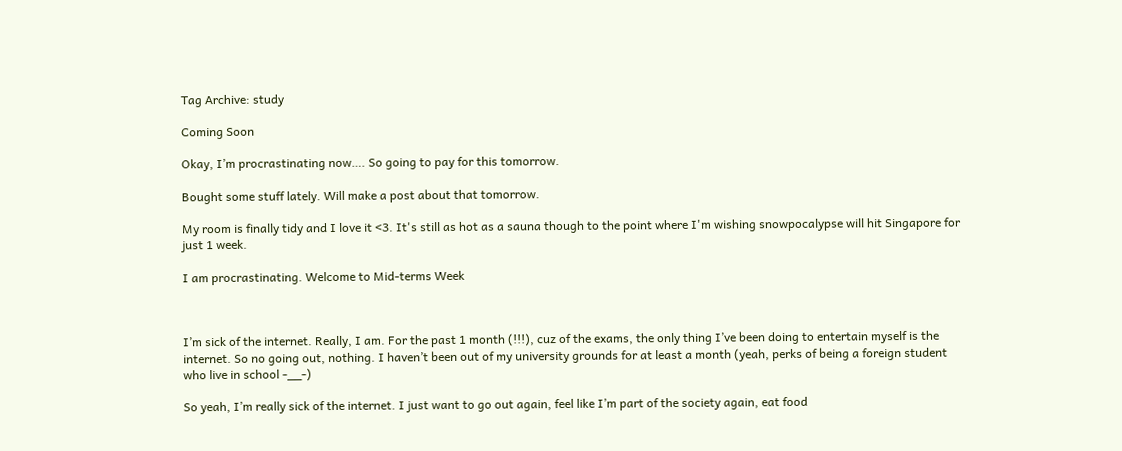Tag Archive: study

Coming Soon

Okay, I’m procrastinating now…. So going to pay for this tomorrow.

Bought some stuff lately. Will make a post about that tomorrow.

My room is finally tidy and I love it <3. It's still as hot as a sauna though to the point where I'm wishing snowpocalypse will hit Singapore for just 1 week.

I am procrastinating. Welcome to Mid-terms Week



I’m sick of the internet. Really, I am. For the past 1 month (!!!), cuz of the exams, the only thing I’ve been doing to entertain myself is the internet. So no going out, nothing. I haven’t been out of my university grounds for at least a month (yeah, perks of being a foreign student who live in school -__-)

So yeah, I’m really sick of the internet. I just want to go out again, feel like I’m part of the society again, eat food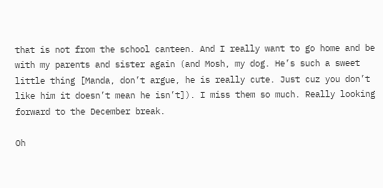that is not from the school canteen. And I really want to go home and be with my parents and sister again (and Mosh, my dog. He’s such a sweet little thing [Manda, don’t argue, he is really cute. Just cuz you don’t like him it doesn’t mean he isn’t]). I miss them so much. Really looking forward to the December break.

Oh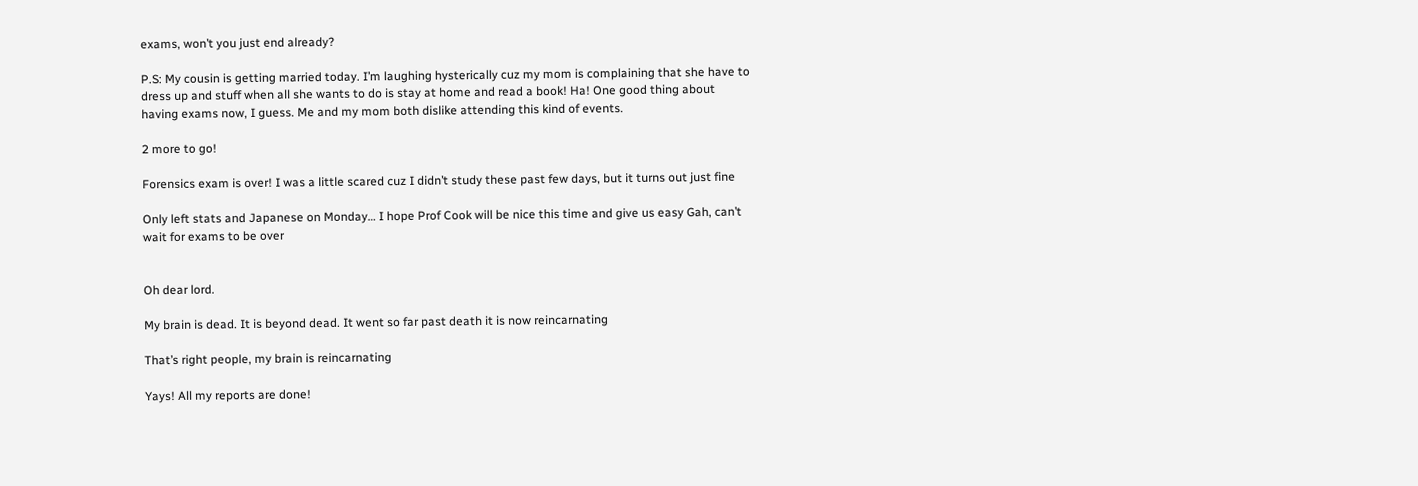exams, won’t you just end already?

P.S: My cousin is getting married today. I’m laughing hysterically cuz my mom is complaining that she have to dress up and stuff when all she wants to do is stay at home and read a book! Ha! One good thing about having exams now, I guess. Me and my mom both dislike attending this kind of events.

2 more to go!

Forensics exam is over! I was a little scared cuz I didn’t study these past few days, but it turns out just fine

Only left stats and Japanese on Monday… I hope Prof Cook will be nice this time and give us easy Gah, can’t wait for exams to be over


Oh dear lord.

My brain is dead. It is beyond dead. It went so far past death it is now reincarnating

That’s right people, my brain is reincarnating

Yays! All my reports are done!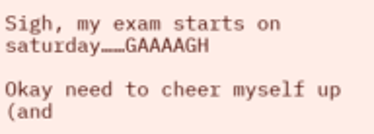Sigh, my exam starts on saturday……GAAAAGH

Okay need to cheer myself up (and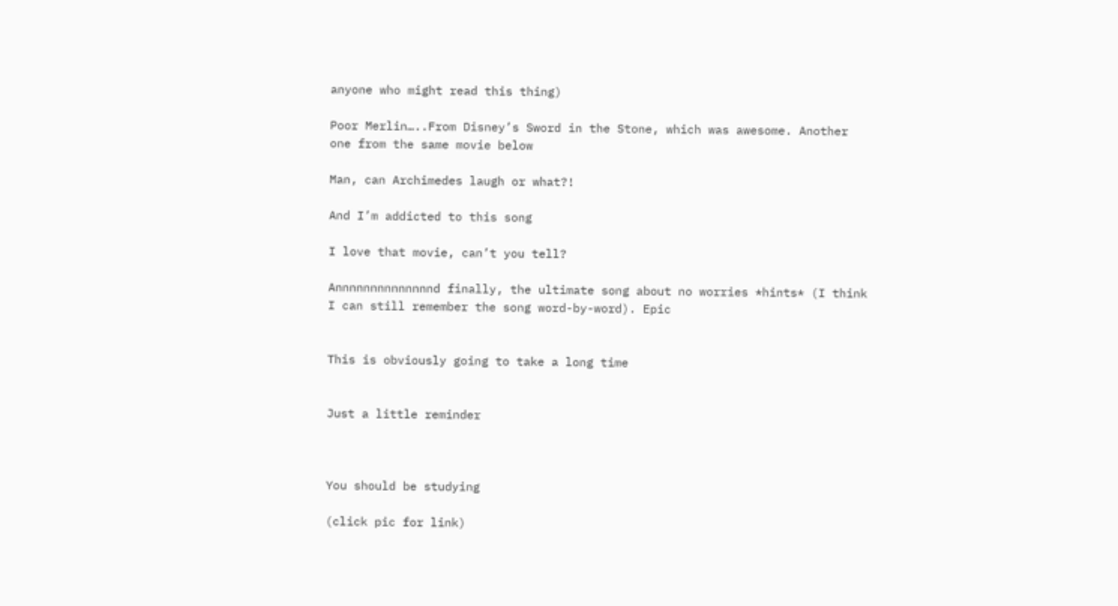anyone who might read this thing)

Poor Merlin…..From Disney’s Sword in the Stone, which was awesome. Another one from the same movie below

Man, can Archimedes laugh or what?!

And I’m addicted to this song

I love that movie, can’t you tell?

Annnnnnnnnnnnnnd finally, the ultimate song about no worries *hints* (I think I can still remember the song word-by-word). Epic


This is obviously going to take a long time


Just a little reminder



You should be studying

(click pic for link)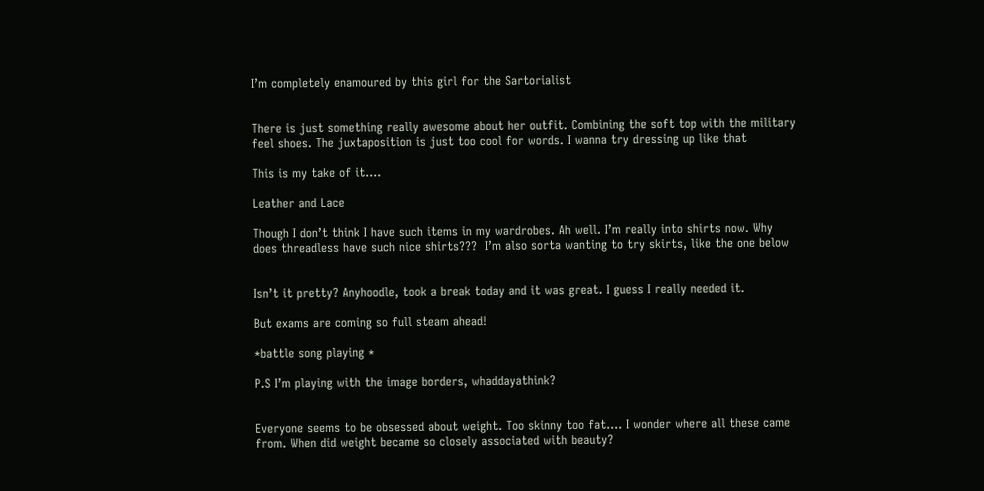I’m completely enamoured by this girl for the Sartorialist


There is just something really awesome about her outfit. Combining the soft top with the military feel shoes. The juxtaposition is just too cool for words. I wanna try dressing up like that

This is my take of it….

Leather and Lace

Though I don’t think I have such items in my wardrobes. Ah well. I’m really into shirts now. Why does threadless have such nice shirts???  I’m also sorta wanting to try skirts, like the one below


Isn’t it pretty? Anyhoodle, took a break today and it was great. I guess I really needed it.

But exams are coming so full steam ahead!

*battle song playing *

P.S I’m playing with the image borders, whaddayathink?


Everyone seems to be obsessed about weight. Too skinny too fat…. I wonder where all these came from. When did weight became so closely associated with beauty?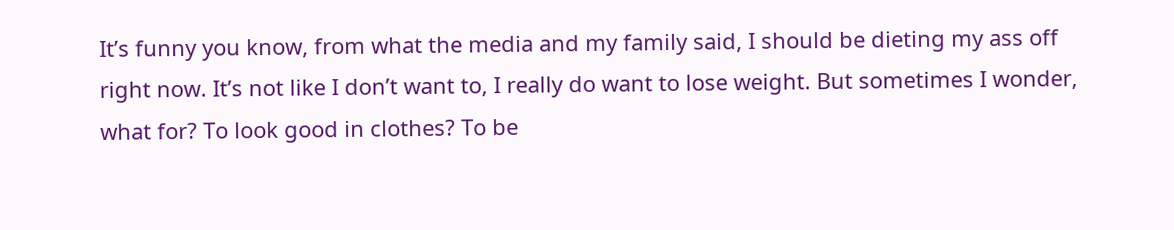It’s funny you know, from what the media and my family said, I should be dieting my ass off right now. It’s not like I don’t want to, I really do want to lose weight. But sometimes I wonder, what for? To look good in clothes? To be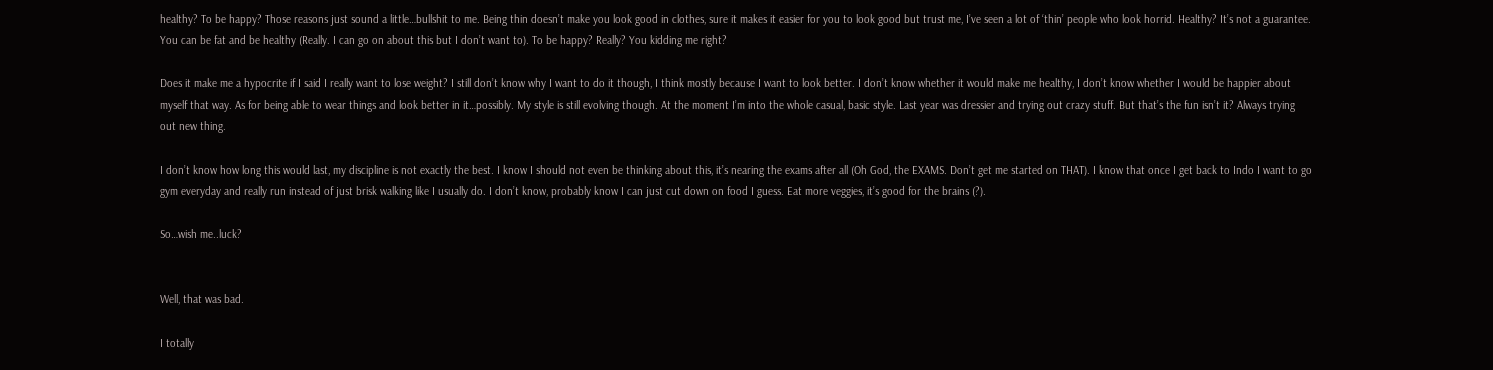healthy? To be happy? Those reasons just sound a little…bullshit to me. Being thin doesn’t make you look good in clothes, sure it makes it easier for you to look good but trust me, I’ve seen a lot of ‘thin’ people who look horrid. Healthy? It’s not a guarantee. You can be fat and be healthy (Really. I can go on about this but I don’t want to). To be happy? Really? You kidding me right?

Does it make me a hypocrite if I said I really want to lose weight? I still don’t know why I want to do it though, I think mostly because I want to look better. I don’t know whether it would make me healthy, I don’t know whether I would be happier about myself that way. As for being able to wear things and look better in it…possibly. My style is still evolving though. At the moment I’m into the whole casual, basic style. Last year was dressier and trying out crazy stuff. But that’s the fun isn’t it? Always trying out new thing.

I don’t know how long this would last, my discipline is not exactly the best. I know I should not even be thinking about this, it’s nearing the exams after all (Oh God, the EXAMS. Don’t get me started on THAT). I know that once I get back to Indo I want to go gym everyday and really run instead of just brisk walking like I usually do. I don’t know, probably know I can just cut down on food I guess. Eat more veggies, it’s good for the brains (?).

So…wish me..luck?


Well, that was bad.

I totally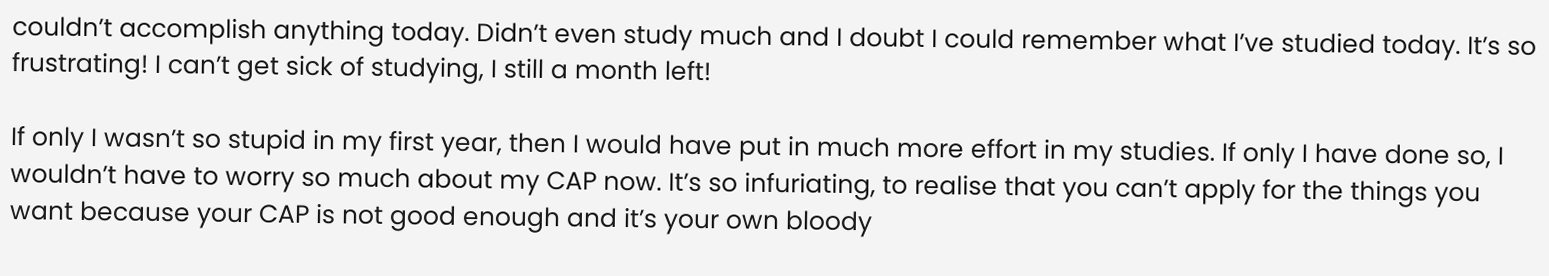couldn’t accomplish anything today. Didn’t even study much and I doubt I could remember what I’ve studied today. It’s so frustrating! I can’t get sick of studying, I still a month left!

If only I wasn’t so stupid in my first year, then I would have put in much more effort in my studies. If only I have done so, I wouldn’t have to worry so much about my CAP now. It’s so infuriating, to realise that you can’t apply for the things you want because your CAP is not good enough and it’s your own bloody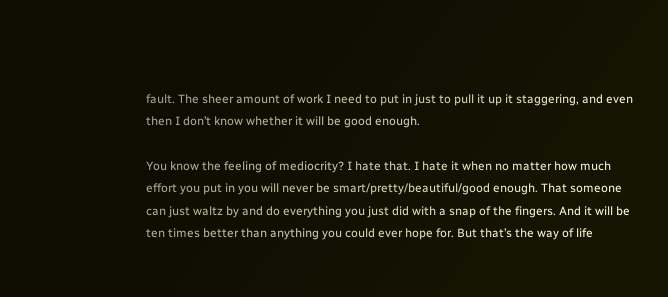fault. The sheer amount of work I need to put in just to pull it up it staggering, and even then I don’t know whether it will be good enough.

You know the feeling of mediocrity? I hate that. I hate it when no matter how much effort you put in you will never be smart/pretty/beautiful/good enough. That someone can just waltz by and do everything you just did with a snap of the fingers. And it will be ten times better than anything you could ever hope for. But that’s the way of life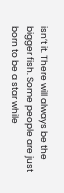isn’t it. There will always be the bigger fish. Some people are just born to be a star while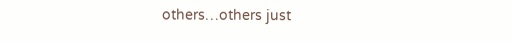others…others just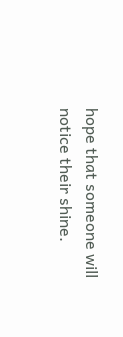hope that someone will notice their shine.